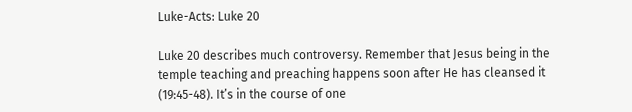Luke-Acts: Luke 20

Luke 20 describes much controversy. Remember that Jesus being in the temple teaching and preaching happens soon after He has cleansed it (19:45-48). It’s in the course of one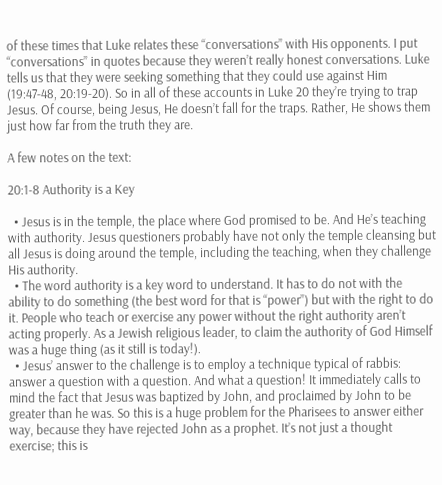of these times that Luke relates these “conversations” with His opponents. I put “conversations” in quotes because they weren’t really honest conversations. Luke tells us that they were seeking something that they could use against Him (19:47-48, 20:19-20). So in all of these accounts in Luke 20 they’re trying to trap Jesus. Of course, being Jesus, He doesn’t fall for the traps. Rather, He shows them just how far from the truth they are.

A few notes on the text:

20:1-8 Authority is a Key

  • Jesus is in the temple, the place where God promised to be. And He’s teaching with authority. Jesus questioners probably have not only the temple cleansing but all Jesus is doing around the temple, including the teaching, when they challenge His authority.
  • The word authority is a key word to understand. It has to do not with the ability to do something (the best word for that is “power”) but with the right to do it. People who teach or exercise any power without the right authority aren’t acting properly. As a Jewish religious leader, to claim the authority of God Himself was a huge thing (as it still is today!).
  • Jesus’ answer to the challenge is to employ a technique typical of rabbis: answer a question with a question. And what a question! It immediately calls to mind the fact that Jesus was baptized by John, and proclaimed by John to be greater than he was. So this is a huge problem for the Pharisees to answer either way, because they have rejected John as a prophet. It’s not just a thought exercise; this is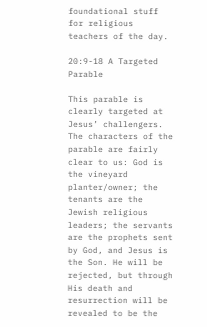foundational stuff for religious teachers of the day.

20:9-18 A Targeted Parable

This parable is clearly targeted at Jesus’ challengers. The characters of the parable are fairly clear to us: God is the vineyard planter/owner; the tenants are the Jewish religious leaders; the servants are the prophets sent by God, and Jesus is the Son. He will be rejected, but through His death and resurrection will be revealed to be the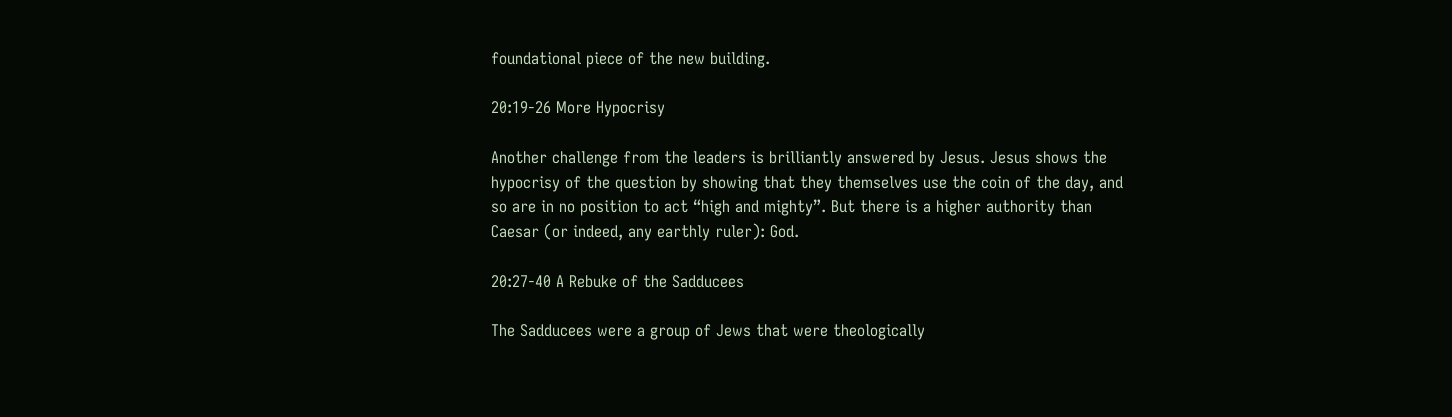foundational piece of the new building.

20:19-26 More Hypocrisy

Another challenge from the leaders is brilliantly answered by Jesus. Jesus shows the hypocrisy of the question by showing that they themselves use the coin of the day, and so are in no position to act “high and mighty”. But there is a higher authority than Caesar (or indeed, any earthly ruler): God.

20:27-40 A Rebuke of the Sadducees

The Sadducees were a group of Jews that were theologically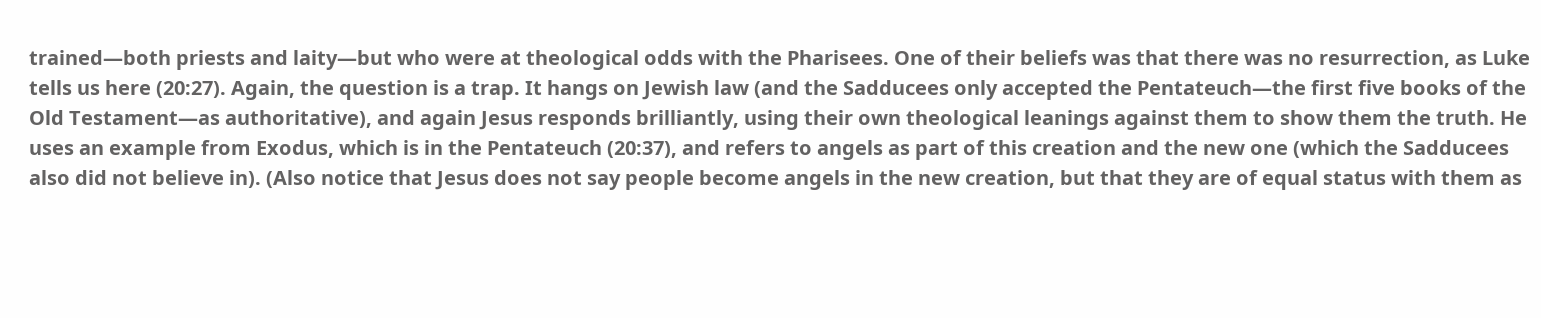trained—both priests and laity—but who were at theological odds with the Pharisees. One of their beliefs was that there was no resurrection, as Luke tells us here (20:27). Again, the question is a trap. It hangs on Jewish law (and the Sadducees only accepted the Pentateuch—the first five books of the Old Testament—as authoritative), and again Jesus responds brilliantly, using their own theological leanings against them to show them the truth. He uses an example from Exodus, which is in the Pentateuch (20:37), and refers to angels as part of this creation and the new one (which the Sadducees also did not believe in). (Also notice that Jesus does not say people become angels in the new creation, but that they are of equal status with them as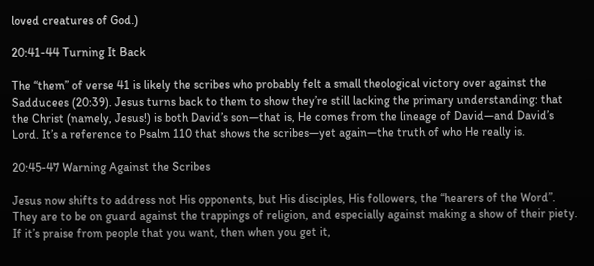loved creatures of God.)

20:41-44 Turning It Back

The “them” of verse 41 is likely the scribes who probably felt a small theological victory over against the Sadducees (20:39). Jesus turns back to them to show they’re still lacking the primary understanding: that the Christ (namely, Jesus!) is both David’s son—that is, He comes from the lineage of David—and David’s Lord. It’s a reference to Psalm 110 that shows the scribes—yet again—the truth of who He really is.

20:45-47 Warning Against the Scribes

Jesus now shifts to address not His opponents, but His disciples, His followers, the “hearers of the Word”. They are to be on guard against the trappings of religion, and especially against making a show of their piety. If it’s praise from people that you want, then when you get it,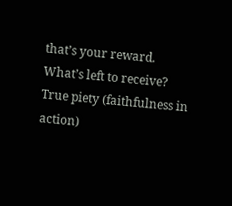that’s your reward. What’s left to receive? True piety (faithfulness in action)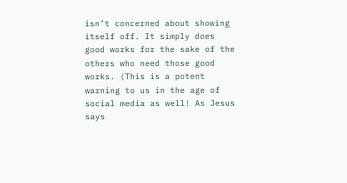isn’t concerned about showing itself off. It simply does good works for the sake of the others who need those good works. (This is a potent warning to us in the age of social media as well! As Jesus says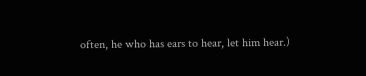often, he who has ears to hear, let him hear.)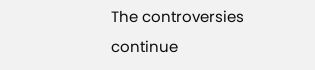The controversies continue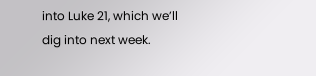into Luke 21, which we’ll dig into next week.